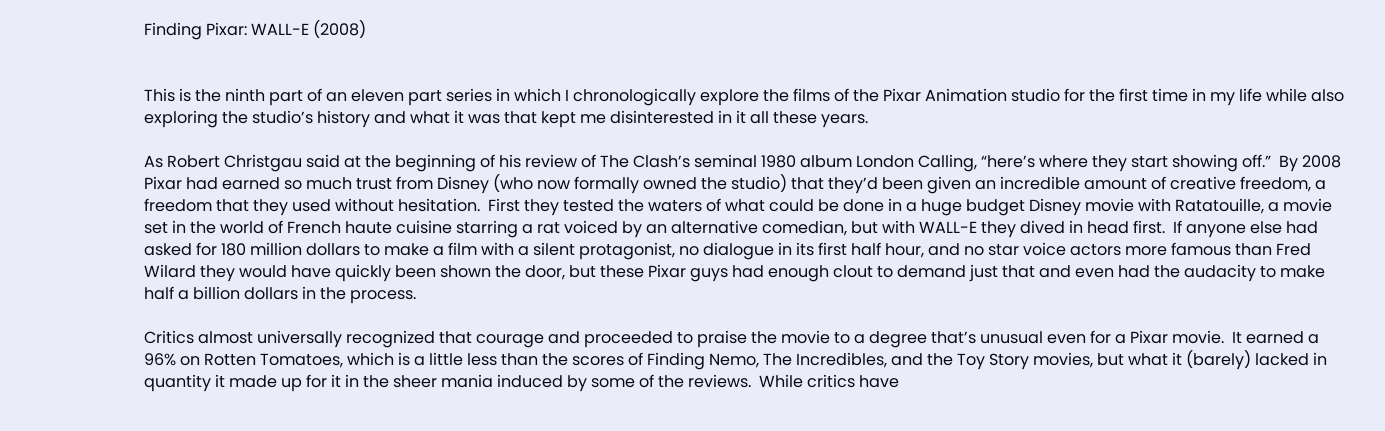Finding Pixar: WALL-E (2008)


This is the ninth part of an eleven part series in which I chronologically explore the films of the Pixar Animation studio for the first time in my life while also exploring the studio’s history and what it was that kept me disinterested in it all these years.

As Robert Christgau said at the beginning of his review of The Clash’s seminal 1980 album London Calling, “here’s where they start showing off.”  By 2008 Pixar had earned so much trust from Disney (who now formally owned the studio) that they’d been given an incredible amount of creative freedom, a freedom that they used without hesitation.  First they tested the waters of what could be done in a huge budget Disney movie with Ratatouille, a movie set in the world of French haute cuisine starring a rat voiced by an alternative comedian, but with WALL-E they dived in head first.  If anyone else had asked for 180 million dollars to make a film with a silent protagonist, no dialogue in its first half hour, and no star voice actors more famous than Fred Wilard they would have quickly been shown the door, but these Pixar guys had enough clout to demand just that and even had the audacity to make half a billion dollars in the process.

Critics almost universally recognized that courage and proceeded to praise the movie to a degree that’s unusual even for a Pixar movie.  It earned a 96% on Rotten Tomatoes, which is a little less than the scores of Finding Nemo, The Incredibles, and the Toy Story movies, but what it (barely) lacked in quantity it made up for it in the sheer mania induced by some of the reviews.  While critics have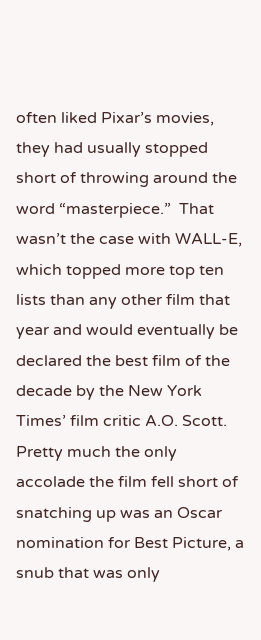often liked Pixar’s movies, they had usually stopped short of throwing around the word “masterpiece.”  That wasn’t the case with WALL-E, which topped more top ten lists than any other film that year and would eventually be declared the best film of the decade by the New York Times’ film critic A.O. Scott.  Pretty much the only accolade the film fell short of snatching up was an Oscar nomination for Best Picture, a snub that was only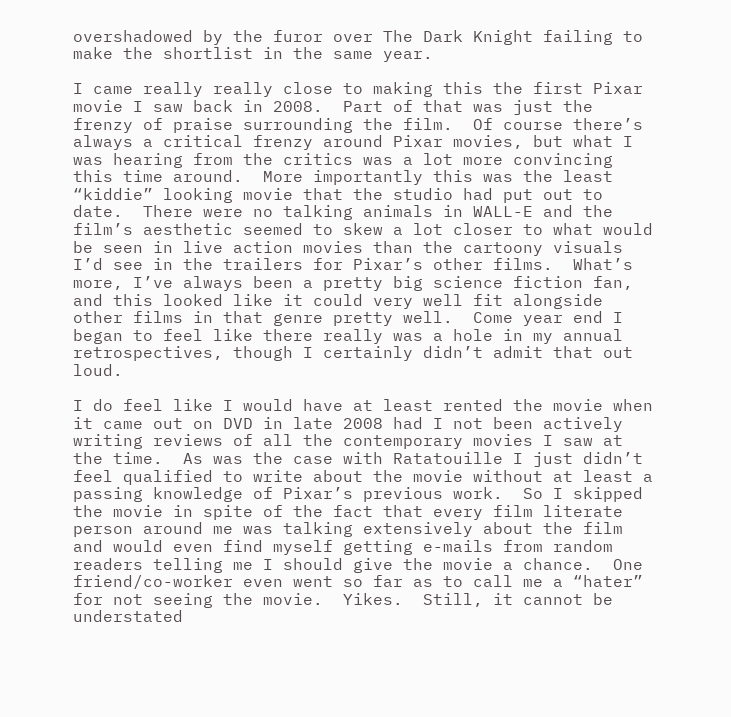overshadowed by the furor over The Dark Knight failing to make the shortlist in the same year.

I came really really close to making this the first Pixar movie I saw back in 2008.  Part of that was just the frenzy of praise surrounding the film.  Of course there’s always a critical frenzy around Pixar movies, but what I was hearing from the critics was a lot more convincing this time around.  More importantly this was the least “kiddie” looking movie that the studio had put out to date.  There were no talking animals in WALL-E and the film’s aesthetic seemed to skew a lot closer to what would be seen in live action movies than the cartoony visuals I’d see in the trailers for Pixar’s other films.  What’s more, I’ve always been a pretty big science fiction fan, and this looked like it could very well fit alongside other films in that genre pretty well.  Come year end I began to feel like there really was a hole in my annual retrospectives, though I certainly didn’t admit that out loud.

I do feel like I would have at least rented the movie when it came out on DVD in late 2008 had I not been actively writing reviews of all the contemporary movies I saw at the time.  As was the case with Ratatouille I just didn’t feel qualified to write about the movie without at least a passing knowledge of Pixar’s previous work.  So I skipped the movie in spite of the fact that every film literate person around me was talking extensively about the film and would even find myself getting e-mails from random readers telling me I should give the movie a chance.  One friend/co-worker even went so far as to call me a “hater” for not seeing the movie.  Yikes.  Still, it cannot be understated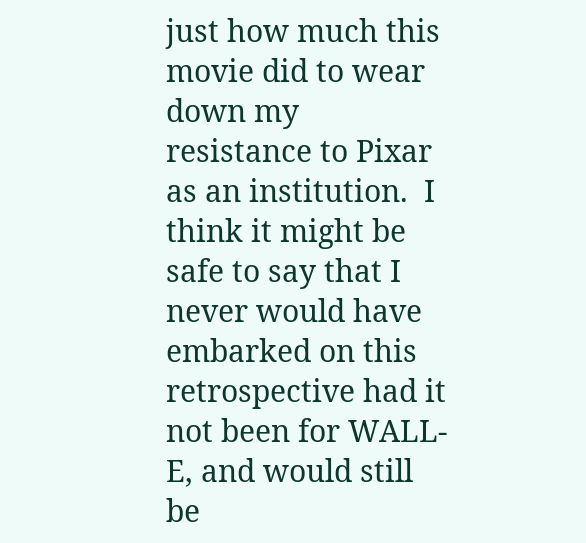just how much this movie did to wear down my resistance to Pixar as an institution.  I think it might be safe to say that I never would have embarked on this retrospective had it not been for WALL-E, and would still be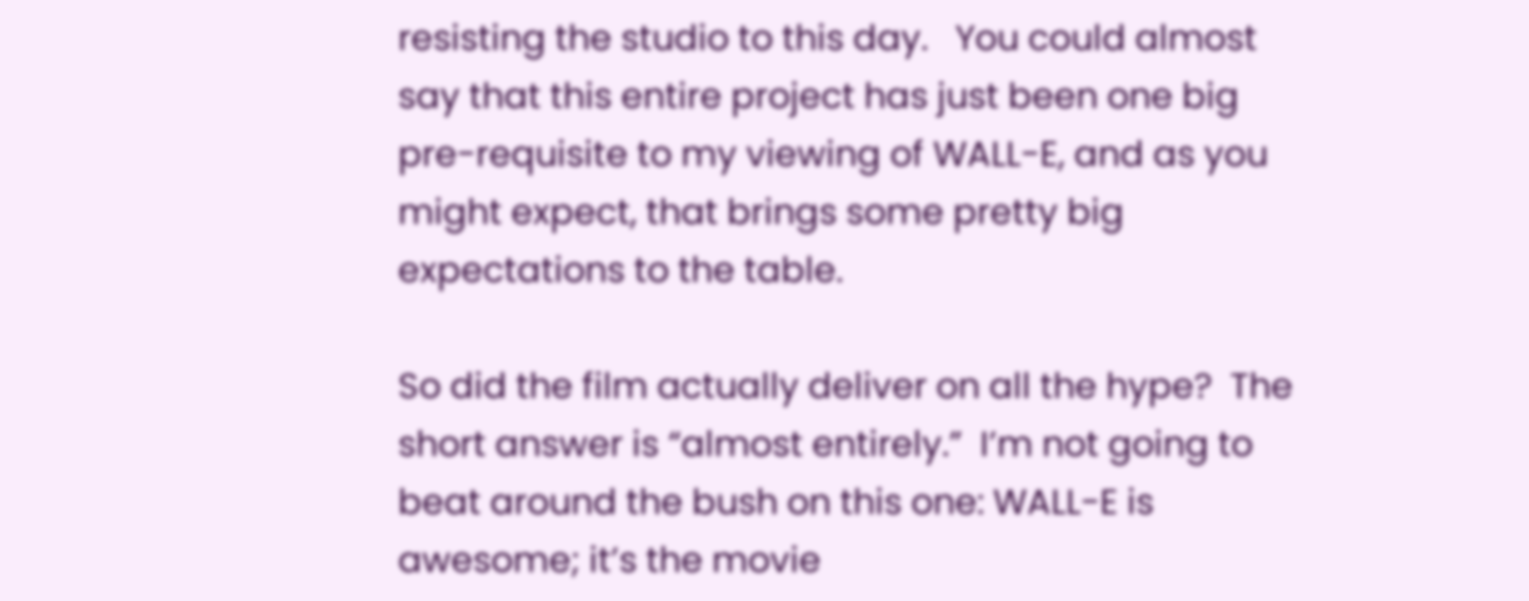resisting the studio to this day.   You could almost say that this entire project has just been one big pre-requisite to my viewing of WALL-E, and as you might expect, that brings some pretty big expectations to the table.

So did the film actually deliver on all the hype?  The short answer is “almost entirely.”  I’m not going to beat around the bush on this one: WALL-E is awesome; it’s the movie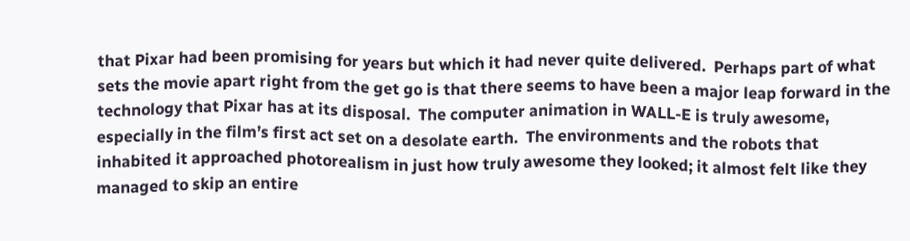that Pixar had been promising for years but which it had never quite delivered.  Perhaps part of what sets the movie apart right from the get go is that there seems to have been a major leap forward in the technology that Pixar has at its disposal.  The computer animation in WALL-E is truly awesome, especially in the film’s first act set on a desolate earth.  The environments and the robots that inhabited it approached photorealism in just how truly awesome they looked; it almost felt like they managed to skip an entire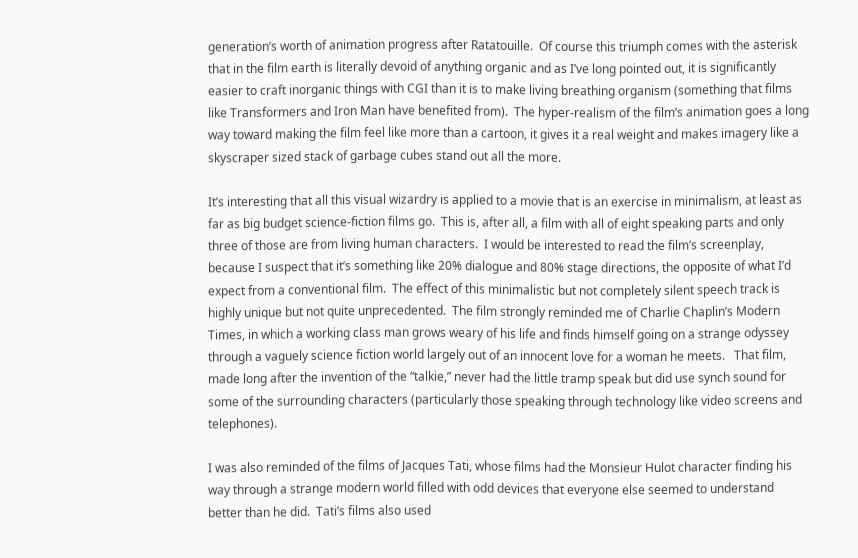generation’s worth of animation progress after Ratatouille.  Of course this triumph comes with the asterisk that in the film earth is literally devoid of anything organic and as I’ve long pointed out, it is significantly easier to craft inorganic things with CGI than it is to make living breathing organism (something that films like Transformers and Iron Man have benefited from).  The hyper-realism of the film’s animation goes a long way toward making the film feel like more than a cartoon, it gives it a real weight and makes imagery like a skyscraper sized stack of garbage cubes stand out all the more.

It’s interesting that all this visual wizardry is applied to a movie that is an exercise in minimalism, at least as far as big budget science-fiction films go.  This is, after all, a film with all of eight speaking parts and only three of those are from living human characters.  I would be interested to read the film’s screenplay, because I suspect that it’s something like 20% dialogue and 80% stage directions, the opposite of what I’d expect from a conventional film.  The effect of this minimalistic but not completely silent speech track is highly unique but not quite unprecedented.  The film strongly reminded me of Charlie Chaplin’s Modern Times, in which a working class man grows weary of his life and finds himself going on a strange odyssey through a vaguely science fiction world largely out of an innocent love for a woman he meets.   That film, made long after the invention of the “talkie,” never had the little tramp speak but did use synch sound for some of the surrounding characters (particularly those speaking through technology like video screens and telephones).

I was also reminded of the films of Jacques Tati, whose films had the Monsieur Hulot character finding his way through a strange modern world filled with odd devices that everyone else seemed to understand better than he did.  Tati’s films also used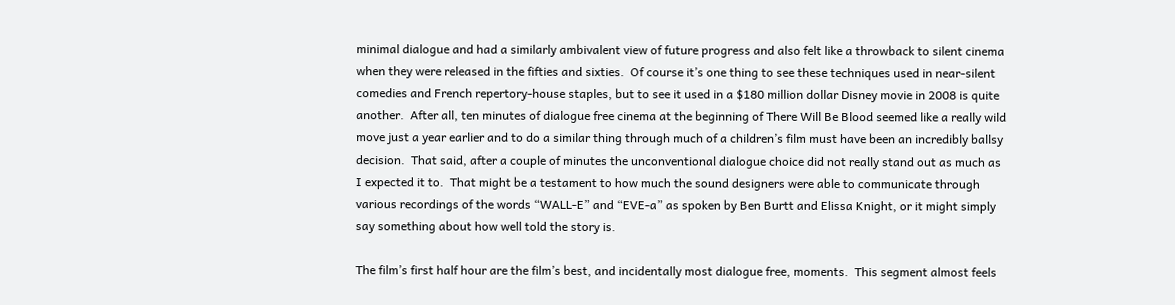minimal dialogue and had a similarly ambivalent view of future progress and also felt like a throwback to silent cinema when they were released in the fifties and sixties.  Of course it’s one thing to see these techniques used in near-silent comedies and French repertory-house staples, but to see it used in a $180 million dollar Disney movie in 2008 is quite another.  After all, ten minutes of dialogue free cinema at the beginning of There Will Be Blood seemed like a really wild move just a year earlier and to do a similar thing through much of a children’s film must have been an incredibly ballsy decision.  That said, after a couple of minutes the unconventional dialogue choice did not really stand out as much as I expected it to.  That might be a testament to how much the sound designers were able to communicate through various recordings of the words “WALL-E” and “EVE-a” as spoken by Ben Burtt and Elissa Knight, or it might simply say something about how well told the story is.

The film’s first half hour are the film’s best, and incidentally most dialogue free, moments.  This segment almost feels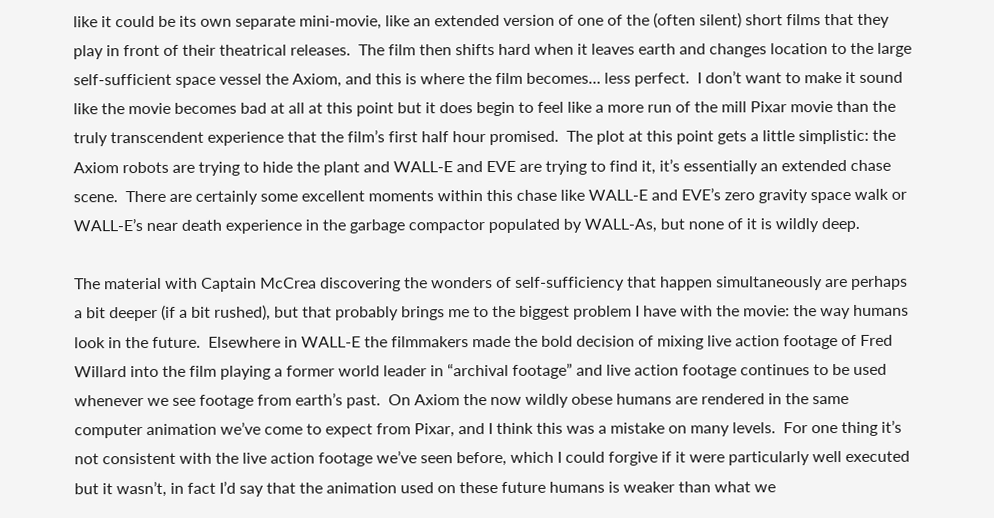like it could be its own separate mini-movie, like an extended version of one of the (often silent) short films that they play in front of their theatrical releases.  The film then shifts hard when it leaves earth and changes location to the large self-sufficient space vessel the Axiom, and this is where the film becomes… less perfect.  I don’t want to make it sound like the movie becomes bad at all at this point but it does begin to feel like a more run of the mill Pixar movie than the truly transcendent experience that the film’s first half hour promised.  The plot at this point gets a little simplistic: the Axiom robots are trying to hide the plant and WALL-E and EVE are trying to find it, it’s essentially an extended chase scene.  There are certainly some excellent moments within this chase like WALL-E and EVE’s zero gravity space walk or WALL-E’s near death experience in the garbage compactor populated by WALL-As, but none of it is wildly deep.

The material with Captain McCrea discovering the wonders of self-sufficiency that happen simultaneously are perhaps a bit deeper (if a bit rushed), but that probably brings me to the biggest problem I have with the movie: the way humans look in the future.  Elsewhere in WALL-E the filmmakers made the bold decision of mixing live action footage of Fred Willard into the film playing a former world leader in “archival footage” and live action footage continues to be used whenever we see footage from earth’s past.  On Axiom the now wildly obese humans are rendered in the same computer animation we’ve come to expect from Pixar, and I think this was a mistake on many levels.  For one thing it’s not consistent with the live action footage we’ve seen before, which I could forgive if it were particularly well executed but it wasn’t, in fact I’d say that the animation used on these future humans is weaker than what we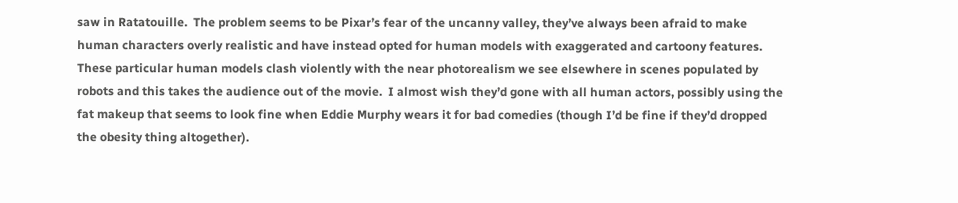saw in Ratatouille.  The problem seems to be Pixar’s fear of the uncanny valley, they’ve always been afraid to make human characters overly realistic and have instead opted for human models with exaggerated and cartoony features.  These particular human models clash violently with the near photorealism we see elsewhere in scenes populated by robots and this takes the audience out of the movie.  I almost wish they’d gone with all human actors, possibly using the fat makeup that seems to look fine when Eddie Murphy wears it for bad comedies (though I’d be fine if they’d dropped the obesity thing altogether).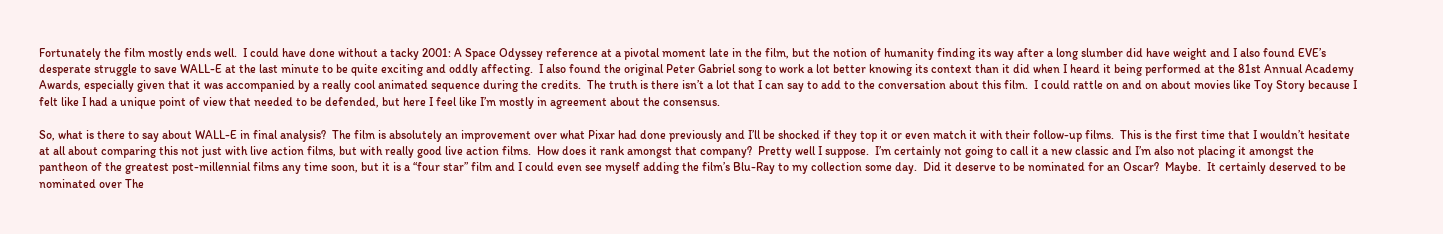Fortunately the film mostly ends well.  I could have done without a tacky 2001: A Space Odyssey reference at a pivotal moment late in the film, but the notion of humanity finding its way after a long slumber did have weight and I also found EVE’s desperate struggle to save WALL-E at the last minute to be quite exciting and oddly affecting.  I also found the original Peter Gabriel song to work a lot better knowing its context than it did when I heard it being performed at the 81st Annual Academy Awards, especially given that it was accompanied by a really cool animated sequence during the credits.  The truth is there isn’t a lot that I can say to add to the conversation about this film.  I could rattle on and on about movies like Toy Story because I felt like I had a unique point of view that needed to be defended, but here I feel like I’m mostly in agreement about the consensus.

So, what is there to say about WALL-E in final analysis?  The film is absolutely an improvement over what Pixar had done previously and I’ll be shocked if they top it or even match it with their follow-up films.  This is the first time that I wouldn’t hesitate at all about comparing this not just with live action films, but with really good live action films.  How does it rank amongst that company?  Pretty well I suppose.  I’m certainly not going to call it a new classic and I’m also not placing it amongst the pantheon of the greatest post-millennial films any time soon, but it is a “four star” film and I could even see myself adding the film’s Blu-Ray to my collection some day.  Did it deserve to be nominated for an Oscar?  Maybe.  It certainly deserved to be nominated over The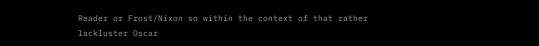Reader or Frost/Nixon so within the context of that rather lackluster Oscar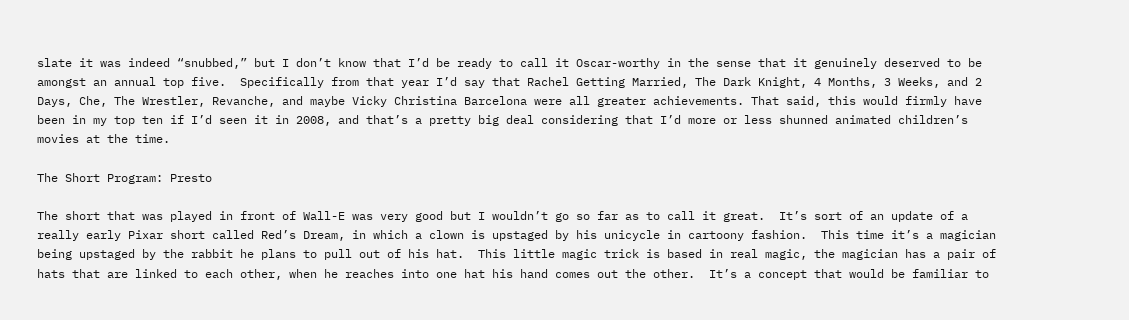slate it was indeed “snubbed,” but I don’t know that I’d be ready to call it Oscar-worthy in the sense that it genuinely deserved to be amongst an annual top five.  Specifically from that year I’d say that Rachel Getting Married, The Dark Knight, 4 Months, 3 Weeks, and 2 Days, Che, The Wrestler, Revanche, and maybe Vicky Christina Barcelona were all greater achievements. That said, this would firmly have been in my top ten if I’d seen it in 2008, and that’s a pretty big deal considering that I’d more or less shunned animated children’s movies at the time.

The Short Program: Presto

The short that was played in front of Wall-E was very good but I wouldn’t go so far as to call it great.  It’s sort of an update of a really early Pixar short called Red’s Dream, in which a clown is upstaged by his unicycle in cartoony fashion.  This time it’s a magician being upstaged by the rabbit he plans to pull out of his hat.  This little magic trick is based in real magic, the magician has a pair of hats that are linked to each other, when he reaches into one hat his hand comes out the other.  It’s a concept that would be familiar to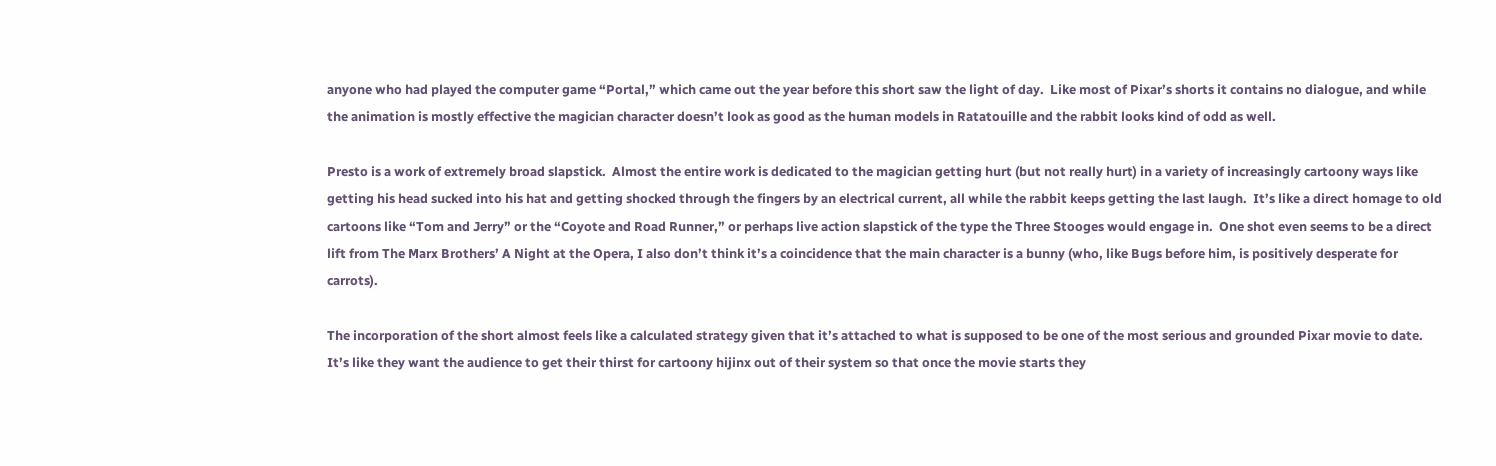anyone who had played the computer game “Portal,” which came out the year before this short saw the light of day.  Like most of Pixar’s shorts it contains no dialogue, and while the animation is mostly effective the magician character doesn’t look as good as the human models in Ratatouille and the rabbit looks kind of odd as well.

Presto is a work of extremely broad slapstick.  Almost the entire work is dedicated to the magician getting hurt (but not really hurt) in a variety of increasingly cartoony ways like getting his head sucked into his hat and getting shocked through the fingers by an electrical current, all while the rabbit keeps getting the last laugh.  It’s like a direct homage to old cartoons like “Tom and Jerry” or the “Coyote and Road Runner,” or perhaps live action slapstick of the type the Three Stooges would engage in.  One shot even seems to be a direct lift from The Marx Brothers’ A Night at the Opera, I also don’t think it’s a coincidence that the main character is a bunny (who, like Bugs before him, is positively desperate for carrots).

The incorporation of the short almost feels like a calculated strategy given that it’s attached to what is supposed to be one of the most serious and grounded Pixar movie to date.  It’s like they want the audience to get their thirst for cartoony hijinx out of their system so that once the movie starts they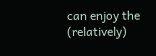can enjoy the (relatively)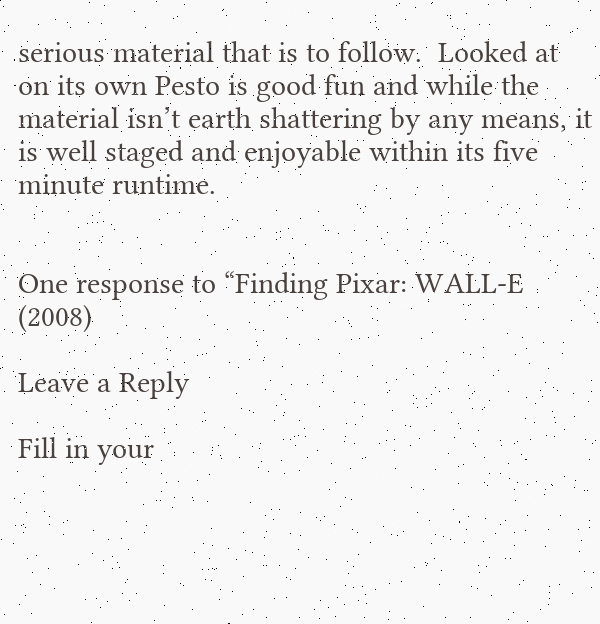serious material that is to follow.  Looked at on its own Pesto is good fun and while the material isn’t earth shattering by any means, it is well staged and enjoyable within its five minute runtime.


One response to “Finding Pixar: WALL-E (2008)

Leave a Reply

Fill in your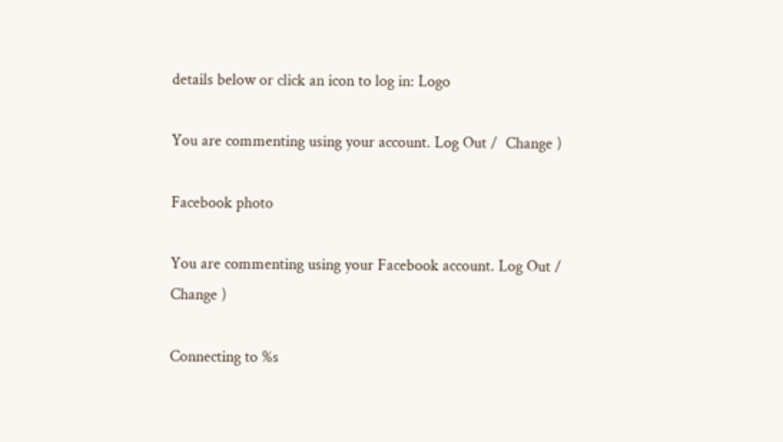details below or click an icon to log in: Logo

You are commenting using your account. Log Out /  Change )

Facebook photo

You are commenting using your Facebook account. Log Out /  Change )

Connecting to %s